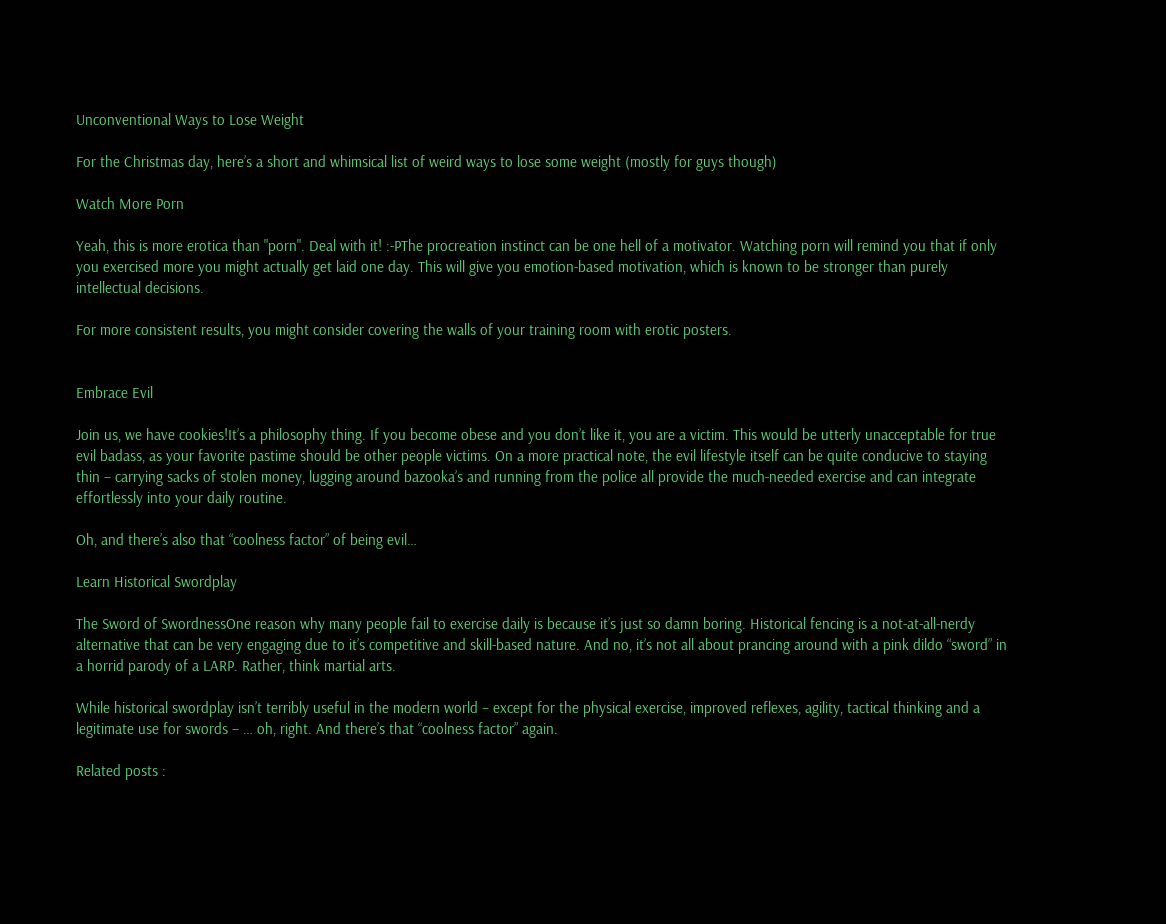Unconventional Ways to Lose Weight

For the Christmas day, here’s a short and whimsical list of weird ways to lose some weight (mostly for guys though)

Watch More Porn

Yeah, this is more erotica than "porn". Deal with it! :-PThe procreation instinct can be one hell of a motivator. Watching porn will remind you that if only you exercised more you might actually get laid one day. This will give you emotion-based motivation, which is known to be stronger than purely intellectual decisions.

For more consistent results, you might consider covering the walls of your training room with erotic posters.


Embrace Evil

Join us, we have cookies!It’s a philosophy thing. If you become obese and you don’t like it, you are a victim. This would be utterly unacceptable for true evil badass, as your favorite pastime should be other people victims. On a more practical note, the evil lifestyle itself can be quite conducive to staying thin – carrying sacks of stolen money, lugging around bazooka’s and running from the police all provide the much-needed exercise and can integrate effortlessly into your daily routine.

Oh, and there’s also that “coolness factor” of being evil…

Learn Historical Swordplay

The Sword of SwordnessOne reason why many people fail to exercise daily is because it’s just so damn boring. Historical fencing is a not-at-all-nerdy alternative that can be very engaging due to it’s competitive and skill-based nature. And no, it’s not all about prancing around with a pink dildo “sword” in a horrid parody of a LARP. Rather, think martial arts.

While historical swordplay isn’t terribly useful in the modern world – except for the physical exercise, improved reflexes, agility, tactical thinking and a legitimate use for swords – … oh, right. And there’s that “coolness factor” again.

Related posts :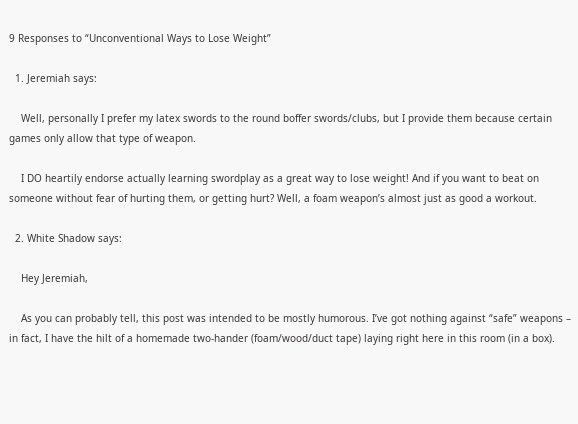9 Responses to “Unconventional Ways to Lose Weight”

  1. Jeremiah says:

    Well, personally I prefer my latex swords to the round boffer swords/clubs, but I provide them because certain games only allow that type of weapon.

    I DO heartily endorse actually learning swordplay as a great way to lose weight! And if you want to beat on someone without fear of hurting them, or getting hurt? Well, a foam weapon’s almost just as good a workout.

  2. White Shadow says:

    Hey Jeremiah,

    As you can probably tell, this post was intended to be mostly humorous. I’ve got nothing against “safe” weapons – in fact, I have the hilt of a homemade two-hander (foam/wood/duct tape) laying right here in this room (in a box).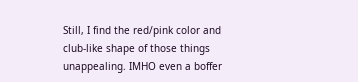Still, I find the red/pink color and club-like shape of those things unappealing. IMHO even a boffer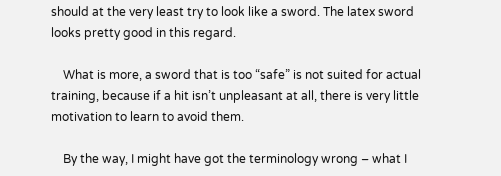should at the very least try to look like a sword. The latex sword looks pretty good in this regard.

    What is more, a sword that is too “safe” is not suited for actual training, because if a hit isn’t unpleasant at all, there is very little motivation to learn to avoid them.

    By the way, I might have got the terminology wrong – what I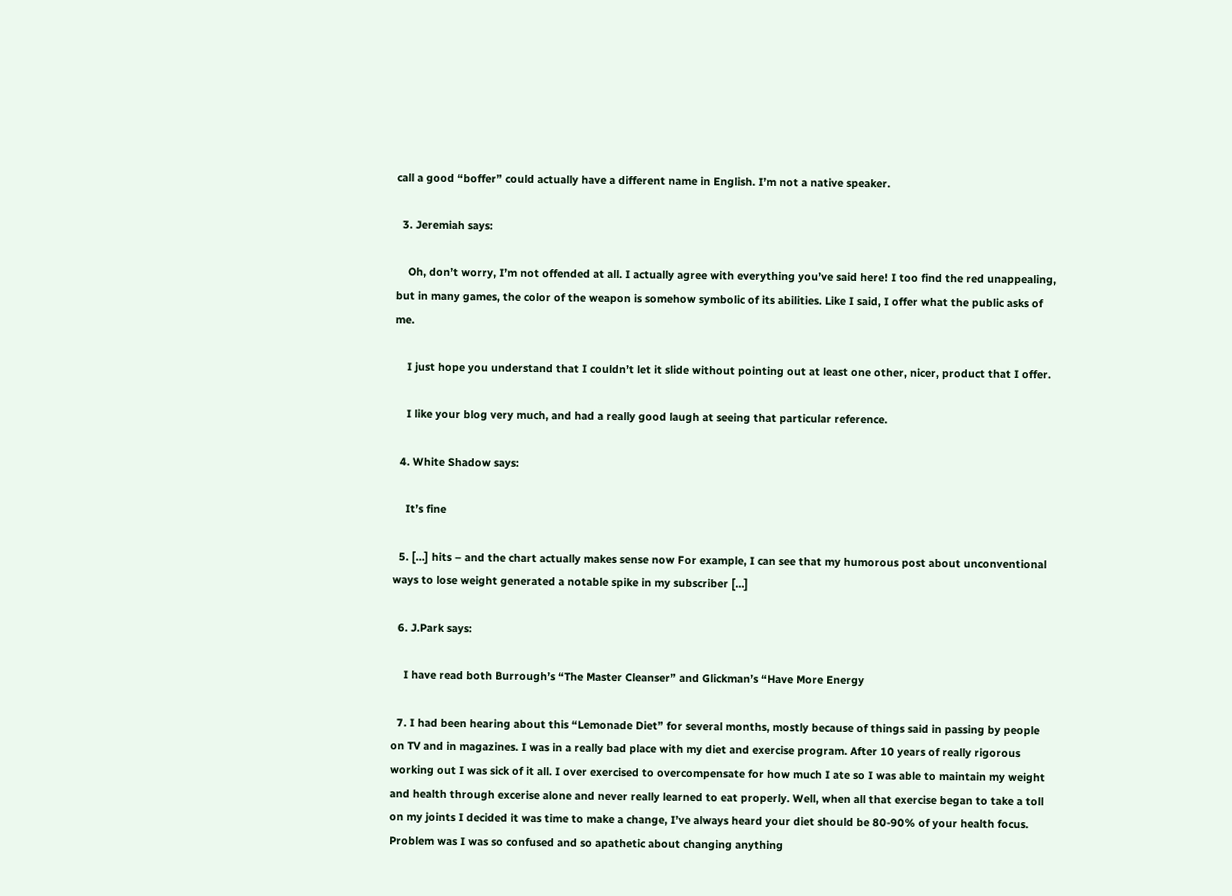call a good “boffer” could actually have a different name in English. I’m not a native speaker.

  3. Jeremiah says:

    Oh, don’t worry, I’m not offended at all. I actually agree with everything you’ve said here! I too find the red unappealing, but in many games, the color of the weapon is somehow symbolic of its abilities. Like I said, I offer what the public asks of me.

    I just hope you understand that I couldn’t let it slide without pointing out at least one other, nicer, product that I offer.

    I like your blog very much, and had a really good laugh at seeing that particular reference.

  4. White Shadow says:

    It’s fine

  5. […] hits – and the chart actually makes sense now For example, I can see that my humorous post about unconventional ways to lose weight generated a notable spike in my subscriber […]

  6. J.Park says:

    I have read both Burrough’s “The Master Cleanser” and Glickman’s “Have More Energy

  7. I had been hearing about this “Lemonade Diet” for several months, mostly because of things said in passing by people on TV and in magazines. I was in a really bad place with my diet and exercise program. After 10 years of really rigorous working out I was sick of it all. I over exercised to overcompensate for how much I ate so I was able to maintain my weight and health through excerise alone and never really learned to eat properly. Well, when all that exercise began to take a toll on my joints I decided it was time to make a change, I’ve always heard your diet should be 80-90% of your health focus. Problem was I was so confused and so apathetic about changing anything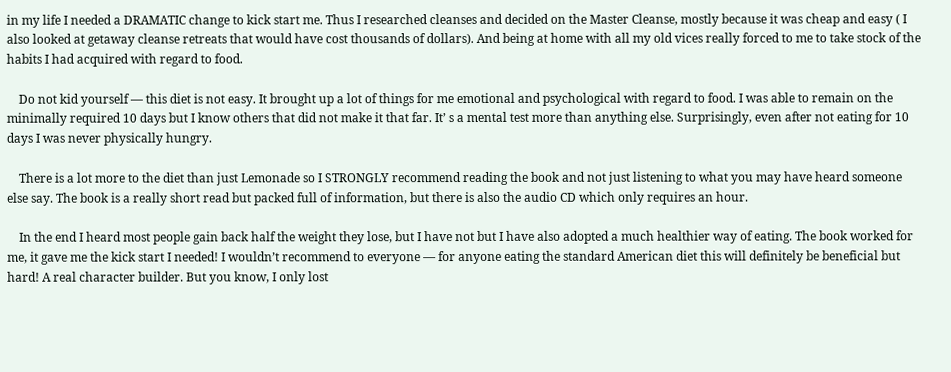in my life I needed a DRAMATIC change to kick start me. Thus I researched cleanses and decided on the Master Cleanse, mostly because it was cheap and easy ( I also looked at getaway cleanse retreats that would have cost thousands of dollars). And being at home with all my old vices really forced to me to take stock of the habits I had acquired with regard to food.

    Do not kid yourself — this diet is not easy. It brought up a lot of things for me emotional and psychological with regard to food. I was able to remain on the minimally required 10 days but I know others that did not make it that far. It’ s a mental test more than anything else. Surprisingly, even after not eating for 10 days I was never physically hungry.

    There is a lot more to the diet than just Lemonade so I STRONGLY recommend reading the book and not just listening to what you may have heard someone else say. The book is a really short read but packed full of information, but there is also the audio CD which only requires an hour.

    In the end I heard most people gain back half the weight they lose, but I have not but I have also adopted a much healthier way of eating. The book worked for me, it gave me the kick start I needed! I wouldn’t recommend to everyone — for anyone eating the standard American diet this will definitely be beneficial but hard! A real character builder. But you know, I only lost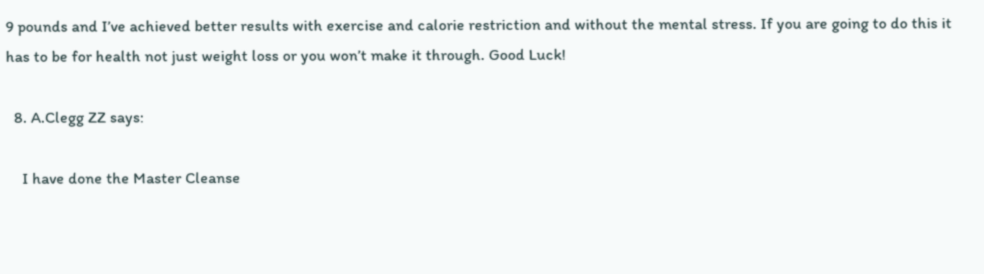9 pounds and I’ve achieved better results with exercise and calorie restriction and without the mental stress. If you are going to do this it has to be for health not just weight loss or you won’t make it through. Good Luck!

  8. A.Clegg ZZ says:

    I have done the Master Cleanse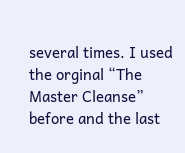several times. I used the orginal “The Master Cleanse” before and the last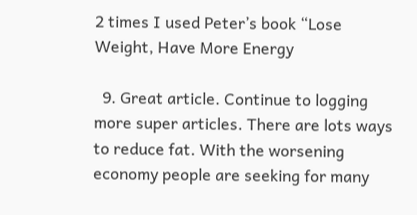2 times I used Peter’s book “Lose Weight, Have More Energy

  9. Great article. Continue to logging more super articles. There are lots ways to reduce fat. With the worsening economy people are seeking for many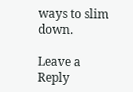ways to slim down.

Leave a Reply